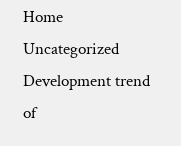Home Uncategorized Development trend of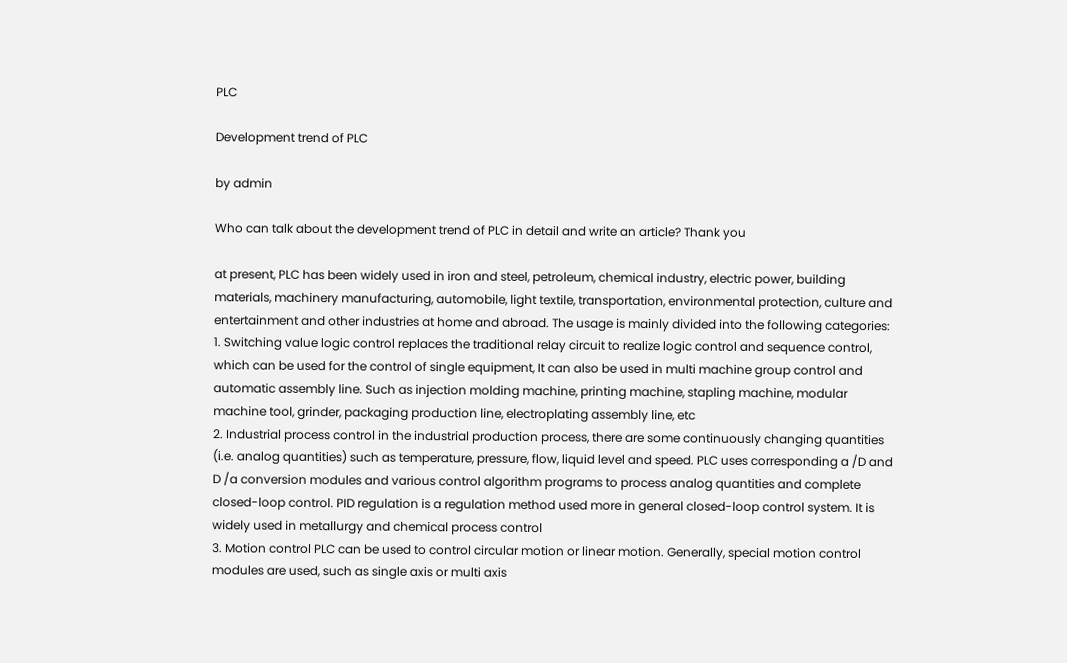PLC

Development trend of PLC

by admin

Who can talk about the development trend of PLC in detail and write an article? Thank you

at present, PLC has been widely used in iron and steel, petroleum, chemical industry, electric power, building materials, machinery manufacturing, automobile, light textile, transportation, environmental protection, culture and entertainment and other industries at home and abroad. The usage is mainly divided into the following categories:
1. Switching value logic control replaces the traditional relay circuit to realize logic control and sequence control, which can be used for the control of single equipment, It can also be used in multi machine group control and automatic assembly line. Such as injection molding machine, printing machine, stapling machine, modular machine tool, grinder, packaging production line, electroplating assembly line, etc
2. Industrial process control in the industrial production process, there are some continuously changing quantities (i.e. analog quantities) such as temperature, pressure, flow, liquid level and speed. PLC uses corresponding a /D and D /a conversion modules and various control algorithm programs to process analog quantities and complete closed-loop control. PID regulation is a regulation method used more in general closed-loop control system. It is widely used in metallurgy and chemical process control
3. Motion control PLC can be used to control circular motion or linear motion. Generally, special motion control modules are used, such as single axis or multi axis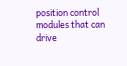position control modules that can drive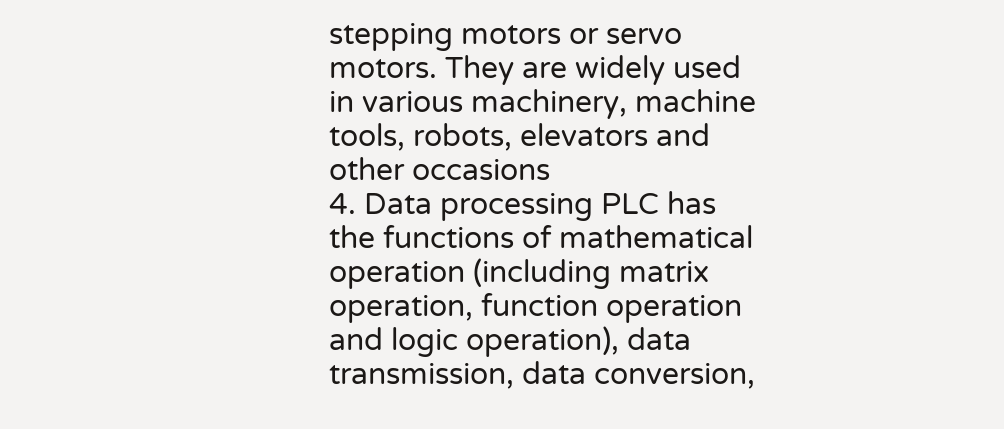stepping motors or servo motors. They are widely used in various machinery, machine tools, robots, elevators and other occasions
4. Data processing PLC has the functions of mathematical operation (including matrix operation, function operation and logic operation), data transmission, data conversion,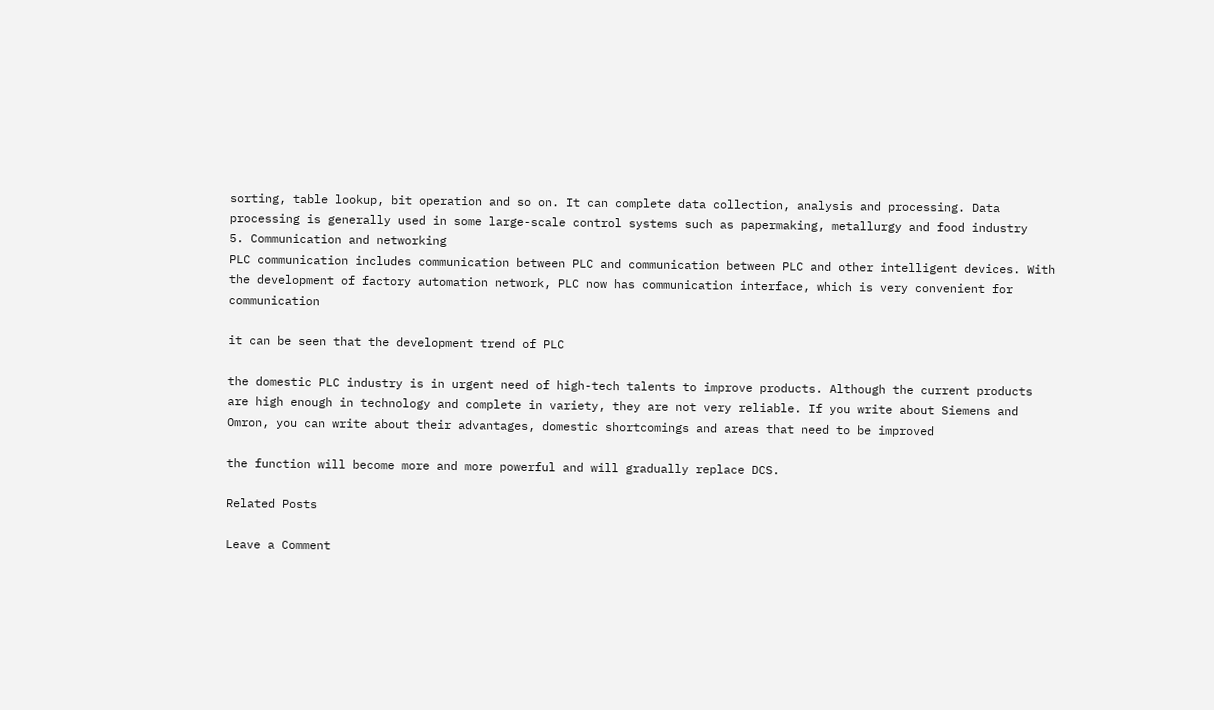sorting, table lookup, bit operation and so on. It can complete data collection, analysis and processing. Data processing is generally used in some large-scale control systems such as papermaking, metallurgy and food industry
5. Communication and networking
PLC communication includes communication between PLC and communication between PLC and other intelligent devices. With the development of factory automation network, PLC now has communication interface, which is very convenient for communication

it can be seen that the development trend of PLC

the domestic PLC industry is in urgent need of high-tech talents to improve products. Although the current products are high enough in technology and complete in variety, they are not very reliable. If you write about Siemens and Omron, you can write about their advantages, domestic shortcomings and areas that need to be improved

the function will become more and more powerful and will gradually replace DCS.

Related Posts

Leave a Comment